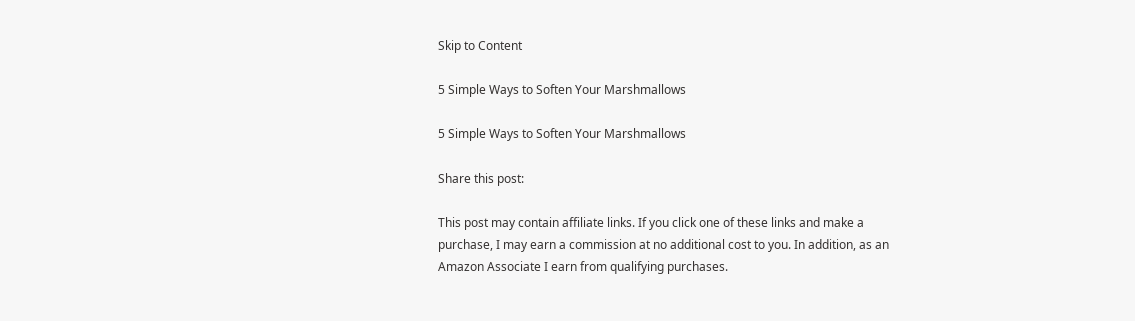Skip to Content

5 Simple Ways to Soften Your Marshmallows

5 Simple Ways to Soften Your Marshmallows

Share this post:

This post may contain affiliate links. If you click one of these links and make a purchase, I may earn a commission at no additional cost to you. In addition, as an Amazon Associate I earn from qualifying purchases.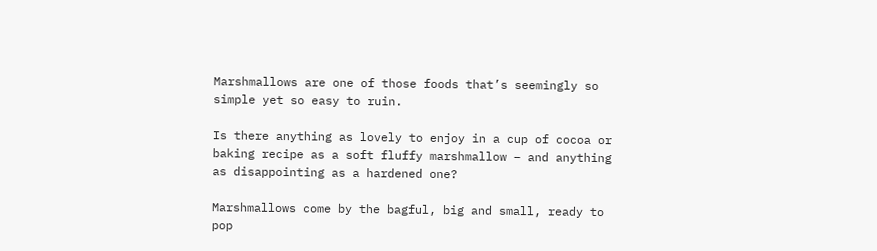Marshmallows are one of those foods that’s seemingly so simple yet so easy to ruin.

Is there anything as lovely to enjoy in a cup of cocoa or baking recipe as a soft fluffy marshmallow – and anything as disappointing as a hardened one?

Marshmallows come by the bagful, big and small, ready to pop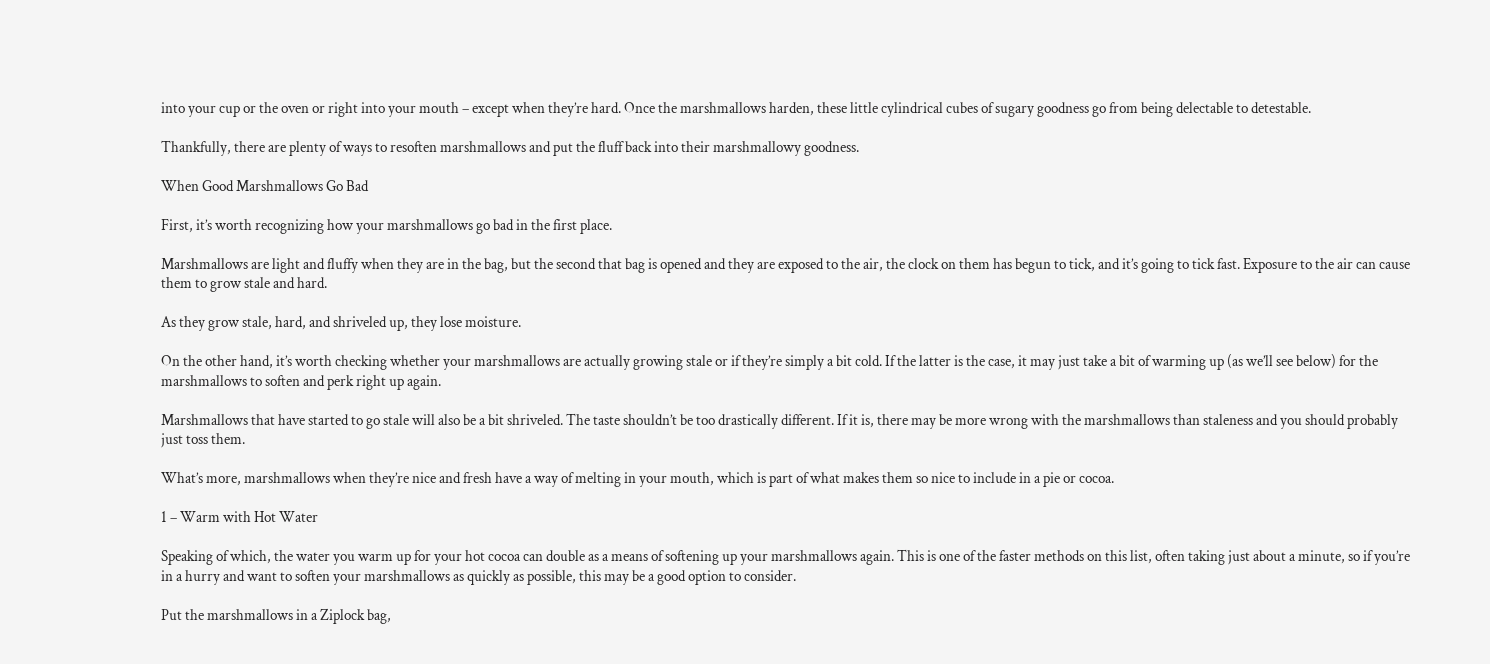into your cup or the oven or right into your mouth – except when they’re hard. Once the marshmallows harden, these little cylindrical cubes of sugary goodness go from being delectable to detestable.

Thankfully, there are plenty of ways to resoften marshmallows and put the fluff back into their marshmallowy goodness.

When Good Marshmallows Go Bad

First, it’s worth recognizing how your marshmallows go bad in the first place.

Marshmallows are light and fluffy when they are in the bag, but the second that bag is opened and they are exposed to the air, the clock on them has begun to tick, and it’s going to tick fast. Exposure to the air can cause them to grow stale and hard.

As they grow stale, hard, and shriveled up, they lose moisture.

On the other hand, it’s worth checking whether your marshmallows are actually growing stale or if they’re simply a bit cold. If the latter is the case, it may just take a bit of warming up (as we’ll see below) for the marshmallows to soften and perk right up again.

Marshmallows that have started to go stale will also be a bit shriveled. The taste shouldn’t be too drastically different. If it is, there may be more wrong with the marshmallows than staleness and you should probably just toss them.

What’s more, marshmallows when they’re nice and fresh have a way of melting in your mouth, which is part of what makes them so nice to include in a pie or cocoa.

1 – Warm with Hot Water

Speaking of which, the water you warm up for your hot cocoa can double as a means of softening up your marshmallows again. This is one of the faster methods on this list, often taking just about a minute, so if you’re in a hurry and want to soften your marshmallows as quickly as possible, this may be a good option to consider.

Put the marshmallows in a Ziplock bag,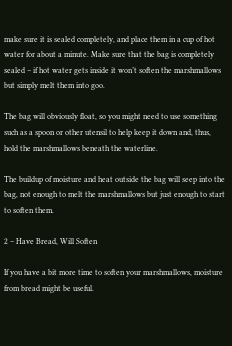make sure it is sealed completely, and place them in a cup of hot water for about a minute. Make sure that the bag is completely sealed – if hot water gets inside it won’t soften the marshmallows but simply melt them into goo.

The bag will obviously float, so you might need to use something such as a spoon or other utensil to help keep it down and, thus, hold the marshmallows beneath the waterline.

The buildup of moisture and heat outside the bag will seep into the bag, not enough to melt the marshmallows but just enough to start to soften them.

2 – Have Bread, Will Soften

If you have a bit more time to soften your marshmallows, moisture from bread might be useful.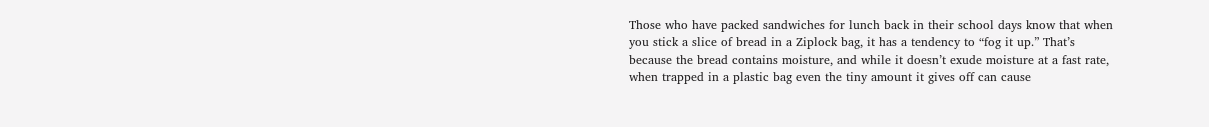Those who have packed sandwiches for lunch back in their school days know that when you stick a slice of bread in a Ziplock bag, it has a tendency to “fog it up.” That’s because the bread contains moisture, and while it doesn’t exude moisture at a fast rate, when trapped in a plastic bag even the tiny amount it gives off can cause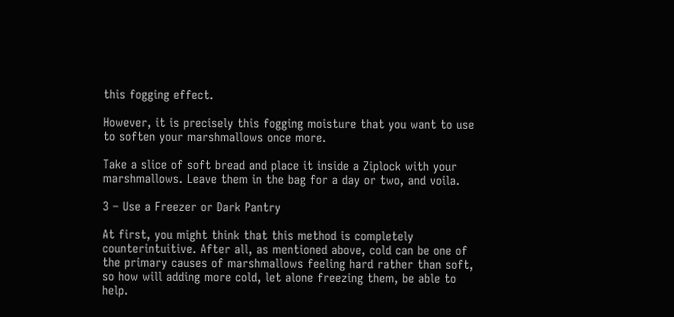this fogging effect.

However, it is precisely this fogging moisture that you want to use to soften your marshmallows once more.

Take a slice of soft bread and place it inside a Ziplock with your marshmallows. Leave them in the bag for a day or two, and voila.

3 – Use a Freezer or Dark Pantry

At first, you might think that this method is completely counterintuitive. After all, as mentioned above, cold can be one of the primary causes of marshmallows feeling hard rather than soft, so how will adding more cold, let alone freezing them, be able to help.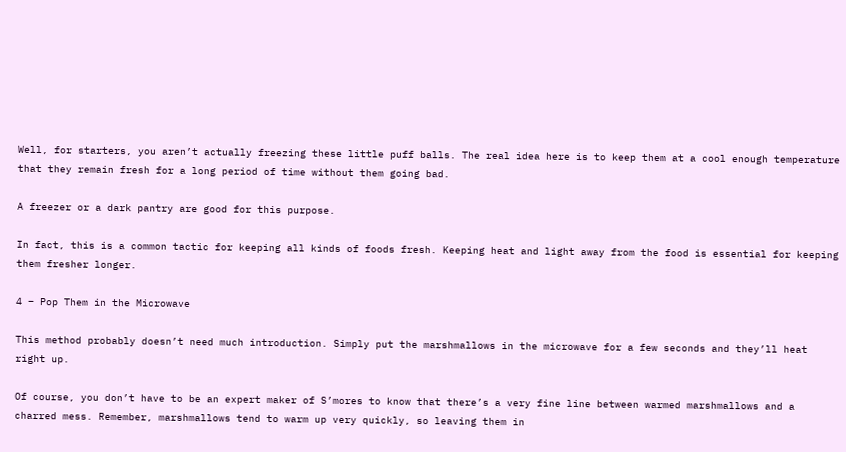Well, for starters, you aren’t actually freezing these little puff balls. The real idea here is to keep them at a cool enough temperature that they remain fresh for a long period of time without them going bad.

A freezer or a dark pantry are good for this purpose.

In fact, this is a common tactic for keeping all kinds of foods fresh. Keeping heat and light away from the food is essential for keeping them fresher longer.

4 – Pop Them in the Microwave

This method probably doesn’t need much introduction. Simply put the marshmallows in the microwave for a few seconds and they’ll heat right up.

Of course, you don’t have to be an expert maker of S’mores to know that there’s a very fine line between warmed marshmallows and a charred mess. Remember, marshmallows tend to warm up very quickly, so leaving them in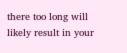there too long will likely result in your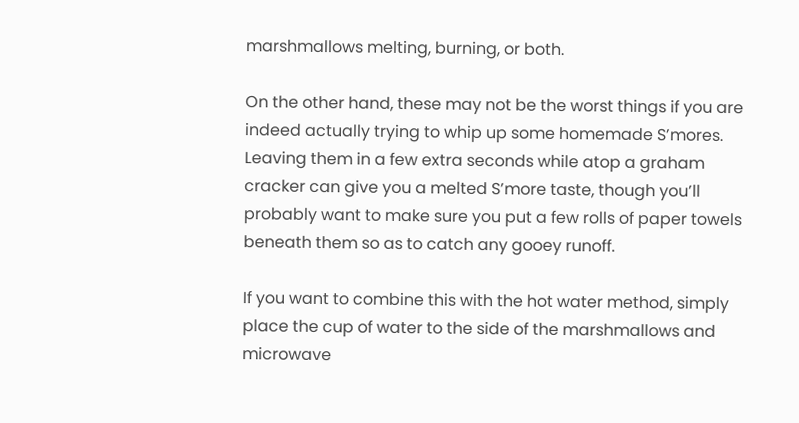marshmallows melting, burning, or both.

On the other hand, these may not be the worst things if you are indeed actually trying to whip up some homemade S’mores. Leaving them in a few extra seconds while atop a graham cracker can give you a melted S’more taste, though you’ll probably want to make sure you put a few rolls of paper towels beneath them so as to catch any gooey runoff.

If you want to combine this with the hot water method, simply place the cup of water to the side of the marshmallows and microwave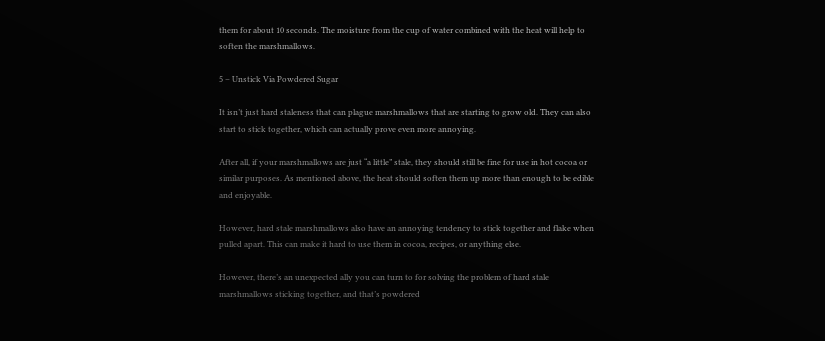them for about 10 seconds. The moisture from the cup of water combined with the heat will help to soften the marshmallows.

5 – Unstick Via Powdered Sugar

It isn’t just hard staleness that can plague marshmallows that are starting to grow old. They can also start to stick together, which can actually prove even more annoying.

After all, if your marshmallows are just “a little” stale, they should still be fine for use in hot cocoa or similar purposes. As mentioned above, the heat should soften them up more than enough to be edible and enjoyable.

However, hard stale marshmallows also have an annoying tendency to stick together and flake when pulled apart. This can make it hard to use them in cocoa, recipes, or anything else.

However, there’s an unexpected ally you can turn to for solving the problem of hard stale marshmallows sticking together, and that’s powdered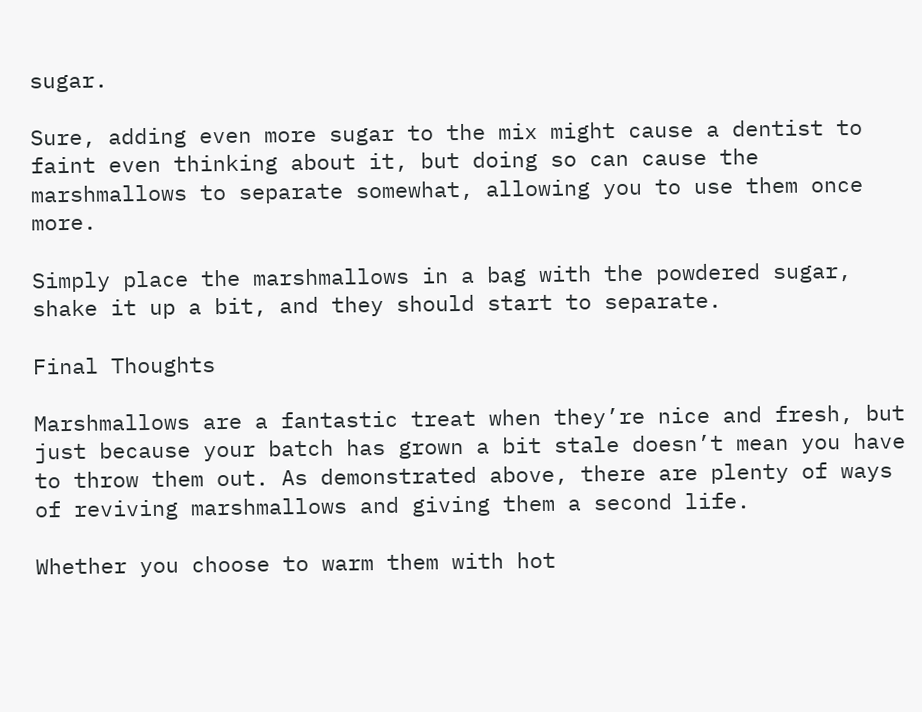sugar.

Sure, adding even more sugar to the mix might cause a dentist to faint even thinking about it, but doing so can cause the marshmallows to separate somewhat, allowing you to use them once more.

Simply place the marshmallows in a bag with the powdered sugar, shake it up a bit, and they should start to separate.

Final Thoughts

Marshmallows are a fantastic treat when they’re nice and fresh, but just because your batch has grown a bit stale doesn’t mean you have to throw them out. As demonstrated above, there are plenty of ways of reviving marshmallows and giving them a second life.

Whether you choose to warm them with hot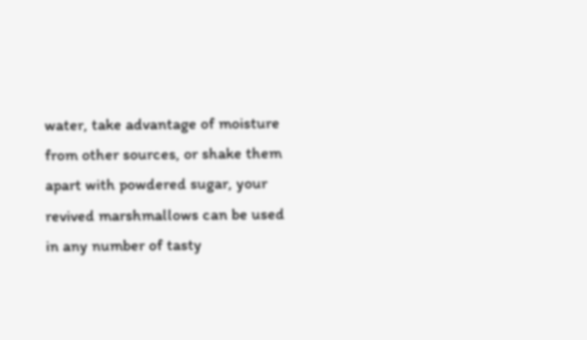water, take advantage of moisture from other sources, or shake them apart with powdered sugar, your revived marshmallows can be used in any number of tasty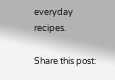everyday recipes.

Share this post: